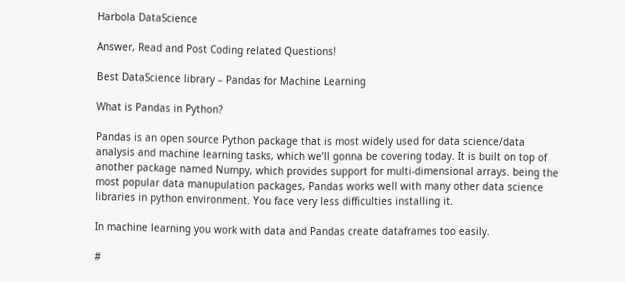Harbola DataScience

Answer, Read and Post Coding related Questions!

Best DataScience library – Pandas for Machine Learning

What is Pandas in Python?

Pandas is an open source Python package that is most widely used for data science/data analysis and machine learning tasks, which we’ll gonna be covering today. It is built on top of another package named Numpy, which provides support for multi-dimensional arrays. being the most popular data manupulation packages, Pandas works well with many other data science libraries in python environment. You face very less difficulties installing it.

In machine learning you work with data and Pandas create dataframes too easily.

#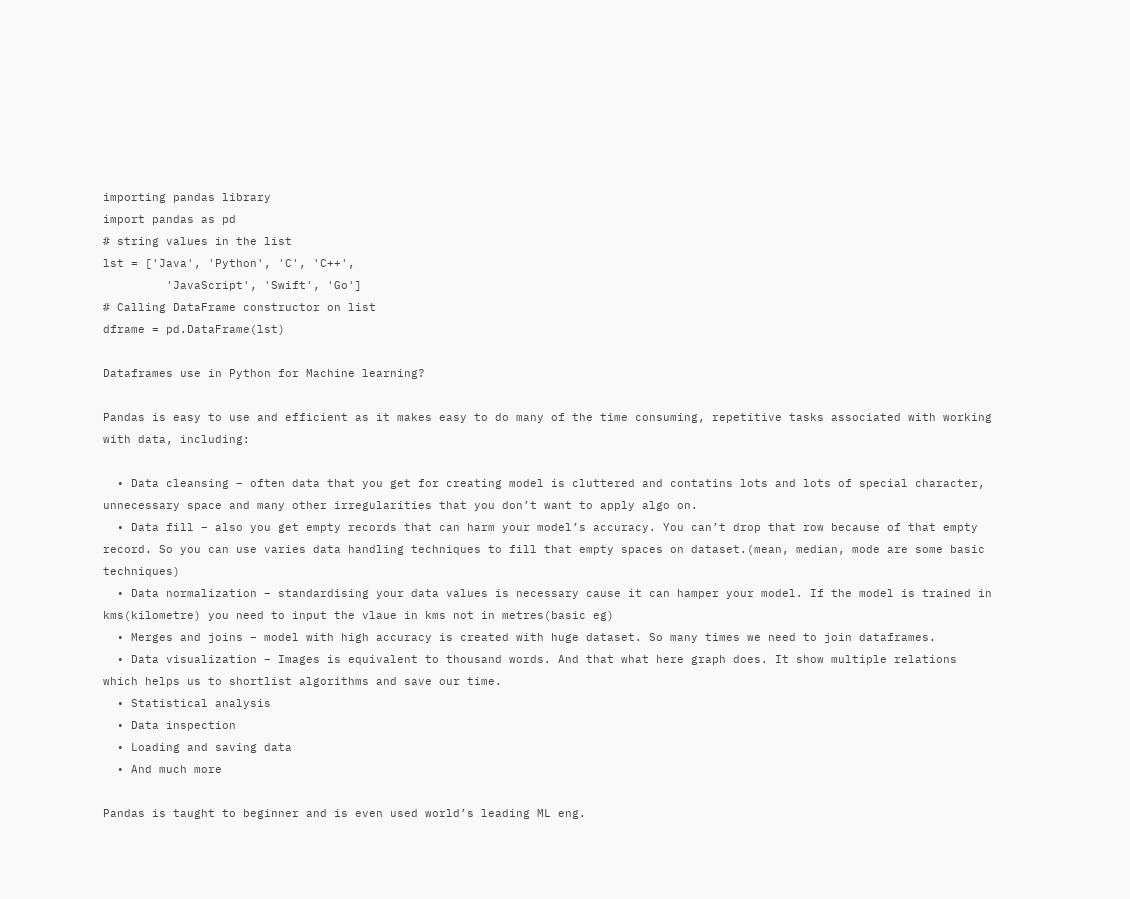importing pandas library
import pandas as pd
# string values in the list
lst = ['Java', 'Python', 'C', 'C++',
         'JavaScript', 'Swift', 'Go']
# Calling DataFrame constructor on list
dframe = pd.DataFrame(lst)

Dataframes use in Python for Machine learning?

Pandas is easy to use and efficient as it makes easy to do many of the time consuming, repetitive tasks associated with working with data, including:

  • Data cleansing – often data that you get for creating model is cluttered and contatins lots and lots of special character, unnecessary space and many other irregularities that you don’t want to apply algo on.
  • Data fill – also you get empty records that can harm your model’s accuracy. You can’t drop that row because of that empty record. So you can use varies data handling techniques to fill that empty spaces on dataset.(mean, median, mode are some basic techniques)
  • Data normalization – standardising your data values is necessary cause it can hamper your model. If the model is trained in kms(kilometre) you need to input the vlaue in kms not in metres(basic eg)
  • Merges and joins – model with high accuracy is created with huge dataset. So many times we need to join dataframes.
  • Data visualization – Images is equivalent to thousand words. And that what here graph does. It show multiple relations which helps us to shortlist algorithms and save our time.
  • Statistical analysis
  • Data inspection
  • Loading and saving data
  • And much more

Pandas is taught to beginner and is even used world’s leading ML eng.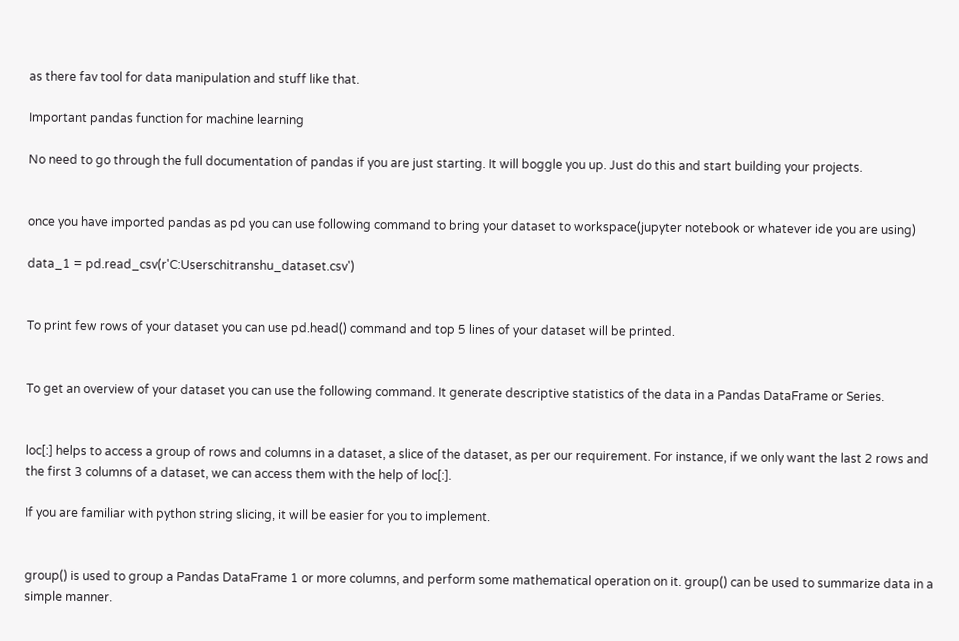as there fav tool for data manipulation and stuff like that.

Important pandas function for machine learning

No need to go through the full documentation of pandas if you are just starting. It will boggle you up. Just do this and start building your projects.


once you have imported pandas as pd you can use following command to bring your dataset to workspace(jupyter notebook or whatever ide you are using)

data_1 = pd.read_csv(r'C:Userschitranshu_dataset.csv')


To print few rows of your dataset you can use pd.head() command and top 5 lines of your dataset will be printed.


To get an overview of your dataset you can use the following command. It generate descriptive statistics of the data in a Pandas DataFrame or Series.


loc[:] helps to access a group of rows and columns in a dataset, a slice of the dataset, as per our requirement. For instance, if we only want the last 2 rows and the first 3 columns of a dataset, we can access them with the help of loc[:].

If you are familiar with python string slicing, it will be easier for you to implement.


group() is used to group a Pandas DataFrame 1 or more columns, and perform some mathematical operation on it. group() can be used to summarize data in a simple manner.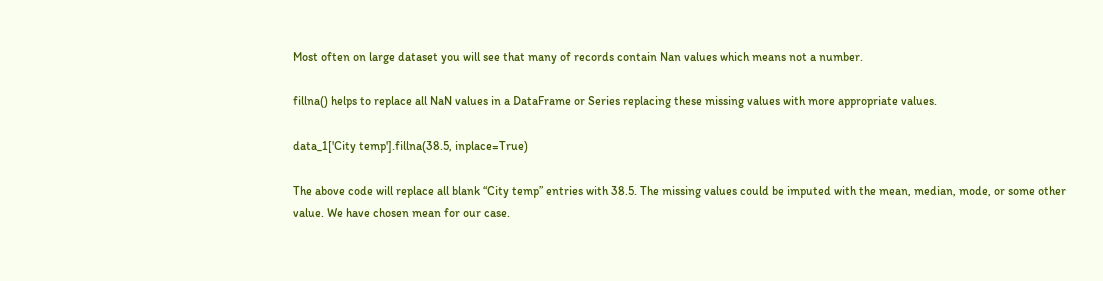Most often on large dataset you will see that many of records contain Nan values which means not a number.

fillna() helps to replace all NaN values in a DataFrame or Series replacing these missing values with more appropriate values.

data_1['City temp'].fillna(38.5, inplace=True)

The above code will replace all blank “City temp” entries with 38.5. The missing values could be imputed with the mean, median, mode, or some other value. We have chosen mean for our case.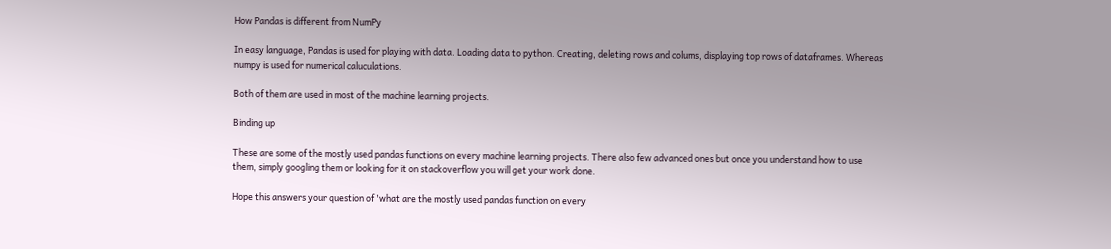How Pandas is different from NumPy

In easy language, Pandas is used for playing with data. Loading data to python. Creating, deleting rows and colums, displaying top rows of dataframes. Whereas numpy is used for numerical caluculations.

Both of them are used in most of the machine learning projects.

Binding up

These are some of the mostly used pandas functions on every machine learning projects. There also few advanced ones but once you understand how to use them, simply googling them or looking for it on stackoverflow you will get your work done.

Hope this answers your question of 'what are the mostly used pandas function on every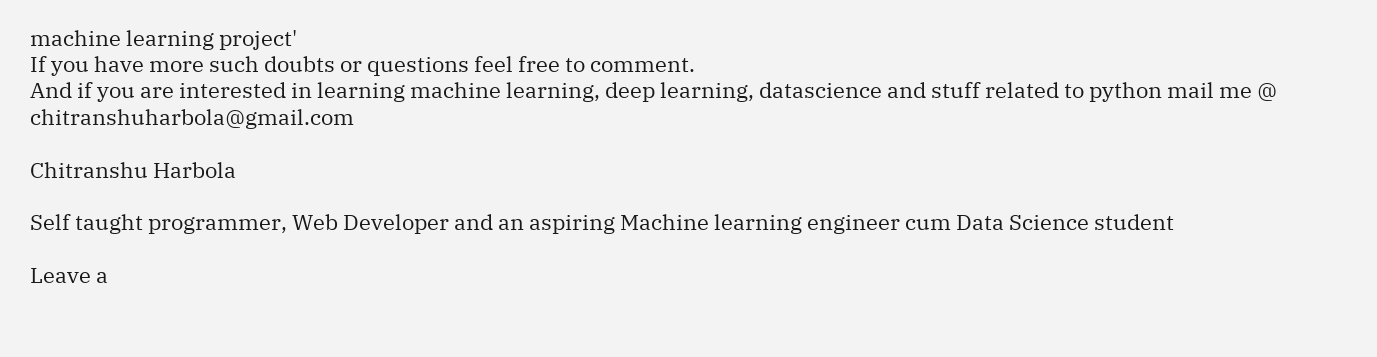machine learning project'
If you have more such doubts or questions feel free to comment.
And if you are interested in learning machine learning, deep learning, datascience and stuff related to python mail me @ chitranshuharbola@gmail.com

Chitranshu Harbola

Self taught programmer, Web Developer and an aspiring Machine learning engineer cum Data Science student

Leave a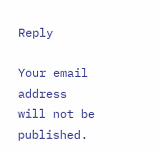Reply

Your email address will not be published.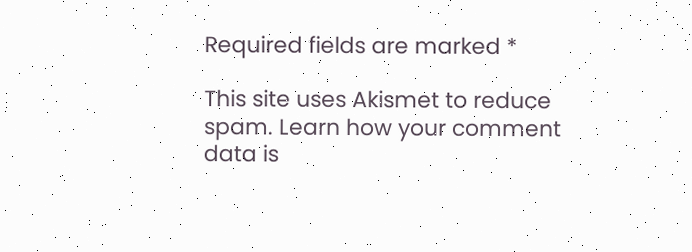Required fields are marked *

This site uses Akismet to reduce spam. Learn how your comment data is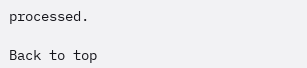processed.

Back to top